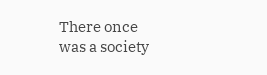There once was a society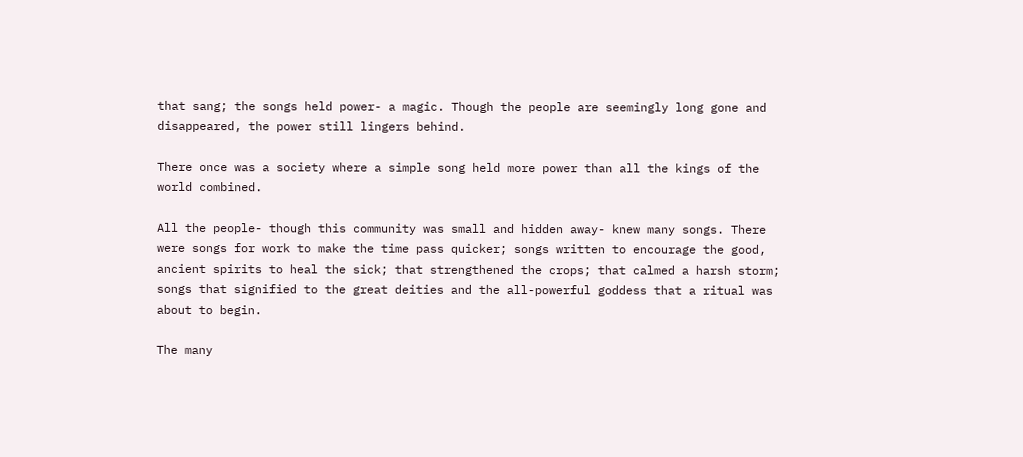that sang; the songs held power- a magic. Though the people are seemingly long gone and disappeared, the power still lingers behind.

There once was a society where a simple song held more power than all the kings of the world combined.

All the people- though this community was small and hidden away- knew many songs. There were songs for work to make the time pass quicker; songs written to encourage the good, ancient spirits to heal the sick; that strengthened the crops; that calmed a harsh storm; songs that signified to the great deities and the all-powerful goddess that a ritual was about to begin.

The many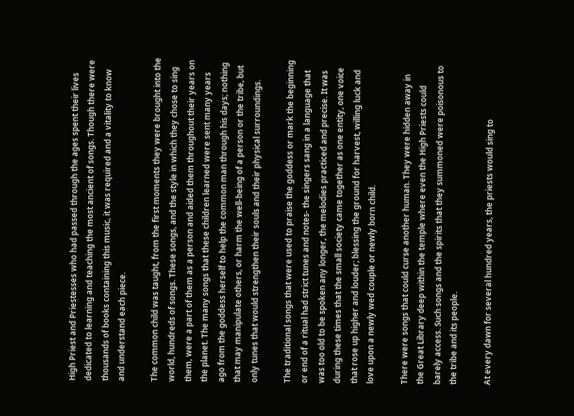High Priest and Priestesses who had passed through the ages spent their lives dedicated to learning and teaching the most ancient of songs. Though there were thousands of books containing this music, it was required and a vitality to know and understand each piece.

The common child was taught, from the first moments they were brought into the world, hundreds of songs. These songs, and the style in which they chose to sing them, were a part of them as a person and aided them throughout their years on the planet. The many songs that these children learned were sent many years ago from the goddess herself to help the common man through his days; nothing that may manipulate others, or harm the well-being of a person or the tribe, but only tunes that would strengthen their souls and their physical surroundings.

The traditional songs that were used to praise the goddess or mark the beginning or end of a ritual had strict tunes and notes- the singers sang in a language that was too old to be spoken any longer, the melodies practiced and precise. It was during these times that the small society came together as one entity, one voice that rose up higher and louder; blessing the ground for harvest, willing luck and love upon a newly wed couple or newly born child.

There were songs that could curse another human. They were hidden away in the Great Library deep within the temple where even the High Priests could barely access. Such songs and the spirits that they summoned were poisonous to the tribe and its people.

At every dawn for several hundred years, the priests would sing to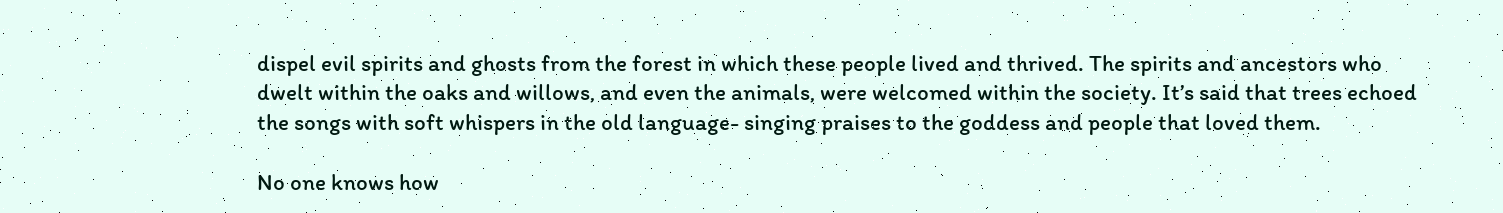dispel evil spirits and ghosts from the forest in which these people lived and thrived. The spirits and ancestors who dwelt within the oaks and willows, and even the animals, were welcomed within the society. It’s said that trees echoed the songs with soft whispers in the old language- singing praises to the goddess and people that loved them.

No one knows how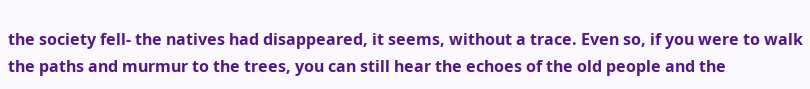the society fell- the natives had disappeared, it seems, without a trace. Even so, if you were to walk the paths and murmur to the trees, you can still hear the echoes of the old people and the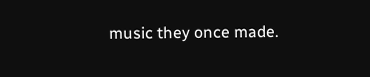music they once made.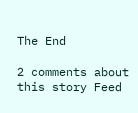The End

2 comments about this story Feed